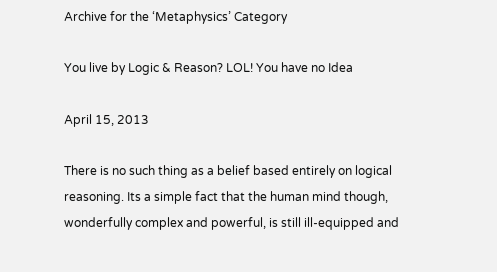Archive for the ‘Metaphysics’ Category

You live by Logic & Reason? LOL! You have no Idea

April 15, 2013

There is no such thing as a belief based entirely on logical reasoning. Its a simple fact that the human mind though, wonderfully complex and powerful, is still ill-equipped and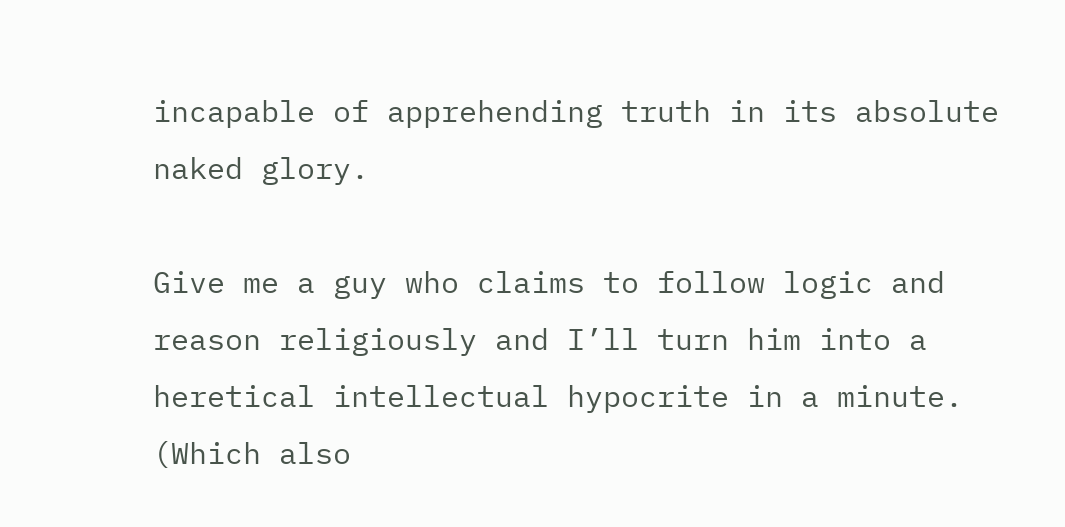incapable of apprehending truth in its absolute naked glory.

Give me a guy who claims to follow logic and reason religiously and I’ll turn him into a heretical intellectual hypocrite in a minute. (Which also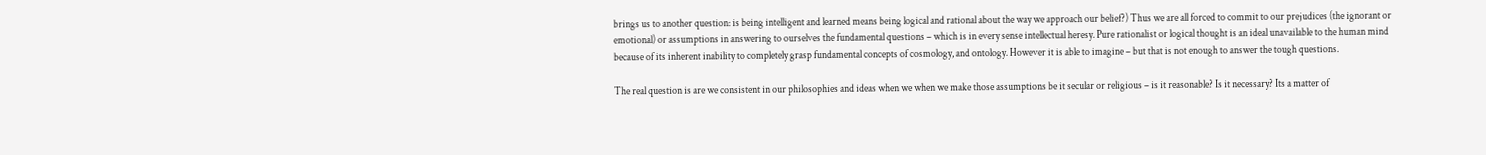brings us to another question: is being intelligent and learned means being logical and rational about the way we approach our belief?) Thus we are all forced to commit to our prejudices (the ignorant or emotional) or assumptions in answering to ourselves the fundamental questions – which is in every sense intellectual heresy. Pure rationalist or logical thought is an ideal unavailable to the human mind because of its inherent inability to completely grasp fundamental concepts of cosmology, and ontology. However it is able to imagine – but that is not enough to answer the tough questions.

The real question is are we consistent in our philosophies and ideas when we when we make those assumptions be it secular or religious – is it reasonable? Is it necessary? Its a matter of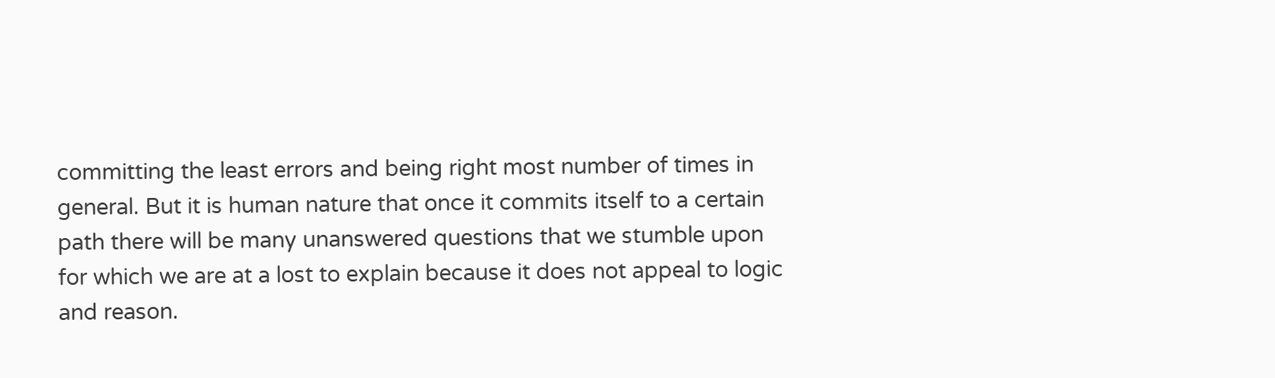committing the least errors and being right most number of times in general. But it is human nature that once it commits itself to a certain path there will be many unanswered questions that we stumble upon for which we are at a lost to explain because it does not appeal to logic and reason.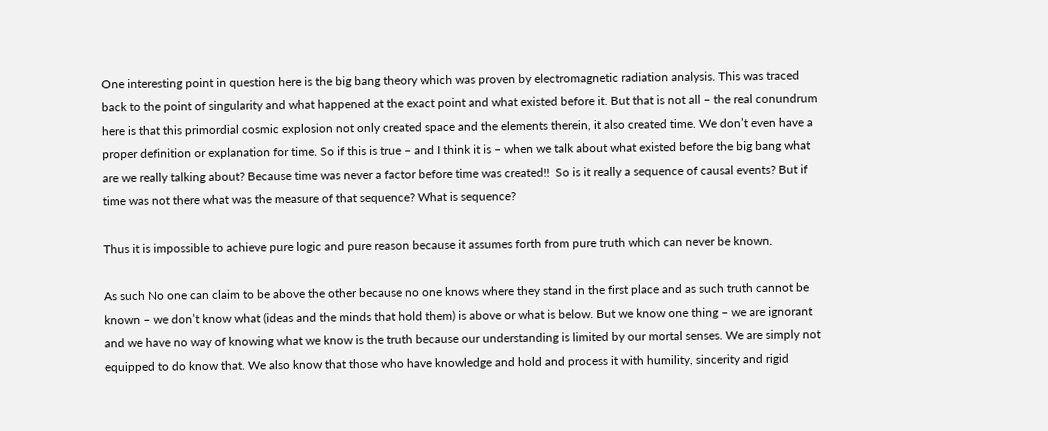One interesting point in question here is the big bang theory which was proven by electromagnetic radiation analysis. This was traced back to the point of singularity and what happened at the exact point and what existed before it. But that is not all – the real conundrum here is that this primordial cosmic explosion not only created space and the elements therein, it also created time. We don’t even have a proper definition or explanation for time. So if this is true – and I think it is – when we talk about what existed before the big bang what are we really talking about? Because time was never a factor before time was created!!  So is it really a sequence of causal events? But if time was not there what was the measure of that sequence? What is sequence?

Thus it is impossible to achieve pure logic and pure reason because it assumes forth from pure truth which can never be known.

As such No one can claim to be above the other because no one knows where they stand in the first place and as such truth cannot be known – we don’t know what (ideas and the minds that hold them) is above or what is below. But we know one thing – we are ignorant and we have no way of knowing what we know is the truth because our understanding is limited by our mortal senses. We are simply not equipped to do know that. We also know that those who have knowledge and hold and process it with humility, sincerity and rigid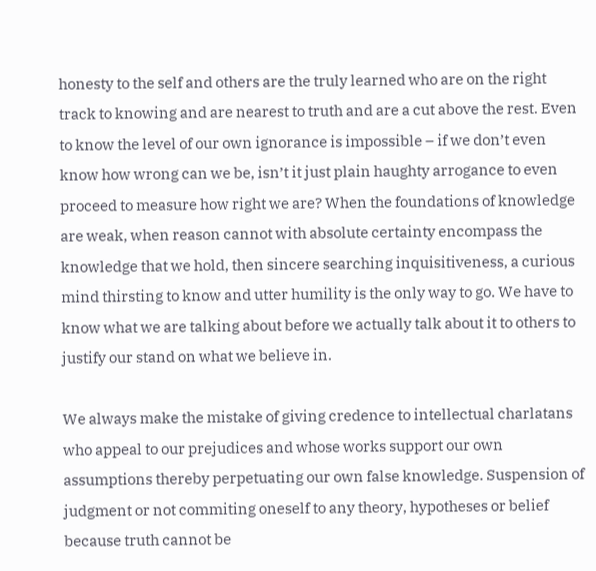honesty to the self and others are the truly learned who are on the right track to knowing and are nearest to truth and are a cut above the rest. Even to know the level of our own ignorance is impossible – if we don’t even know how wrong can we be, isn’t it just plain haughty arrogance to even proceed to measure how right we are? When the foundations of knowledge are weak, when reason cannot with absolute certainty encompass the knowledge that we hold, then sincere searching inquisitiveness, a curious mind thirsting to know and utter humility is the only way to go. We have to know what we are talking about before we actually talk about it to others to justify our stand on what we believe in.

We always make the mistake of giving credence to intellectual charlatans who appeal to our prejudices and whose works support our own assumptions thereby perpetuating our own false knowledge. Suspension of judgment or not commiting oneself to any theory, hypotheses or belief because truth cannot be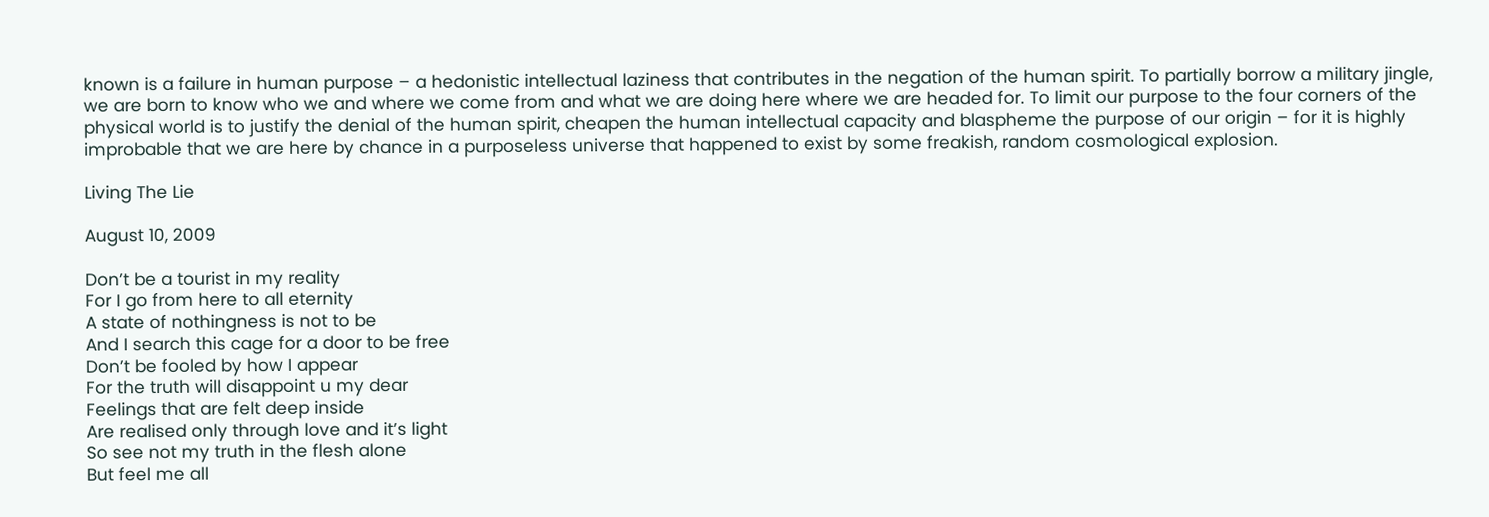known is a failure in human purpose – a hedonistic intellectual laziness that contributes in the negation of the human spirit. To partially borrow a military jingle, we are born to know who we and where we come from and what we are doing here where we are headed for. To limit our purpose to the four corners of the physical world is to justify the denial of the human spirit, cheapen the human intellectual capacity and blaspheme the purpose of our origin – for it is highly improbable that we are here by chance in a purposeless universe that happened to exist by some freakish, random cosmological explosion.

Living The Lie

August 10, 2009

Don’t be a tourist in my reality
For I go from here to all eternity
A state of nothingness is not to be
And I search this cage for a door to be free
Don’t be fooled by how I appear
For the truth will disappoint u my dear
Feelings that are felt deep inside
Are realised only through love and it’s light
So see not my truth in the flesh alone
But feel me all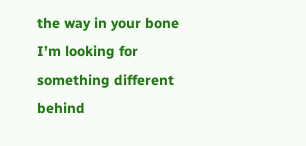the way in your bone
I’m looking for something different behind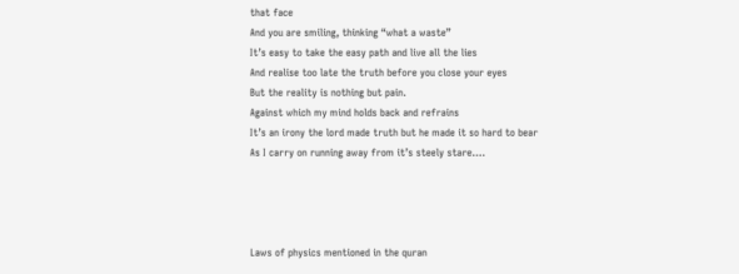that face
And you are smiling, thinking “what a waste”
It’s easy to take the easy path and live all the lies
And realise too late the truth before you close your eyes
But the reality is nothing but pain.
Against which my mind holds back and refrains
It’s an irony the lord made truth but he made it so hard to bear
As I carry on running away from it’s steely stare….




Laws of physics mentioned in the quran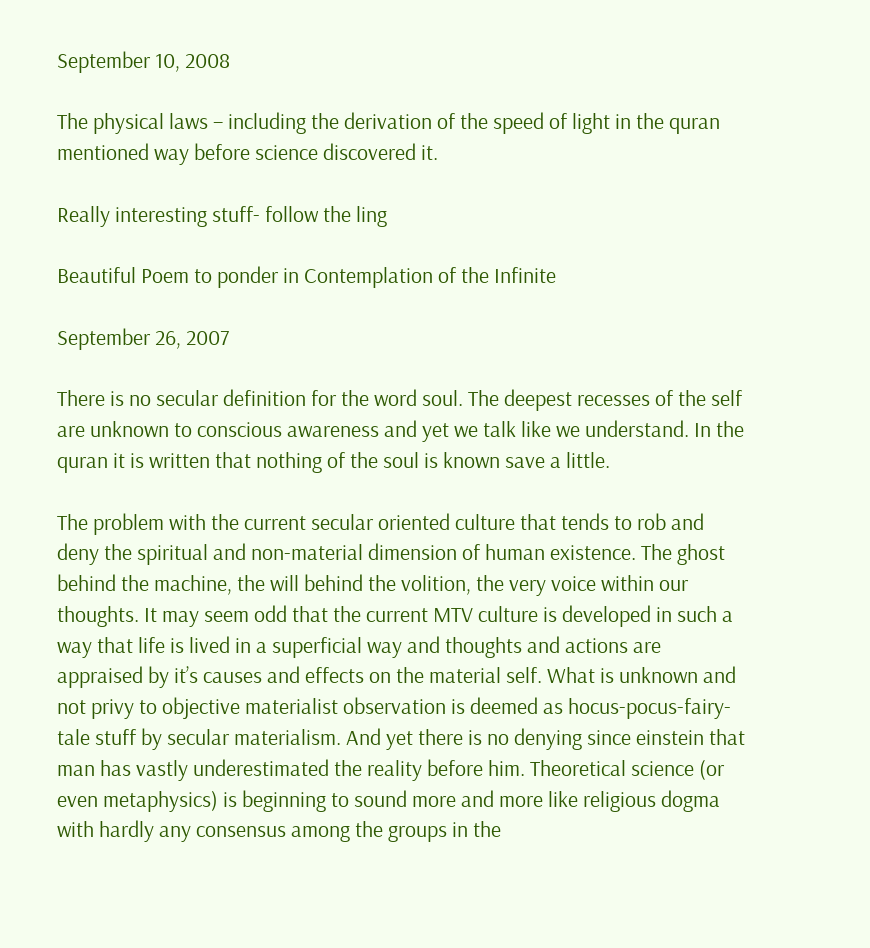September 10, 2008

The physical laws – including the derivation of the speed of light in the quran mentioned way before science discovered it.

Really interesting stuff- follow the ling

Beautiful Poem to ponder in Contemplation of the Infinite

September 26, 2007

There is no secular definition for the word soul. The deepest recesses of the self are unknown to conscious awareness and yet we talk like we understand. In the quran it is written that nothing of the soul is known save a little.

The problem with the current secular oriented culture that tends to rob and deny the spiritual and non-material dimension of human existence. The ghost behind the machine, the will behind the volition, the very voice within our thoughts. It may seem odd that the current MTV culture is developed in such a way that life is lived in a superficial way and thoughts and actions are appraised by it’s causes and effects on the material self. What is unknown and not privy to objective materialist observation is deemed as hocus-pocus-fairy-tale stuff by secular materialism. And yet there is no denying since einstein that man has vastly underestimated the reality before him. Theoretical science (or even metaphysics) is beginning to sound more and more like religious dogma with hardly any consensus among the groups in the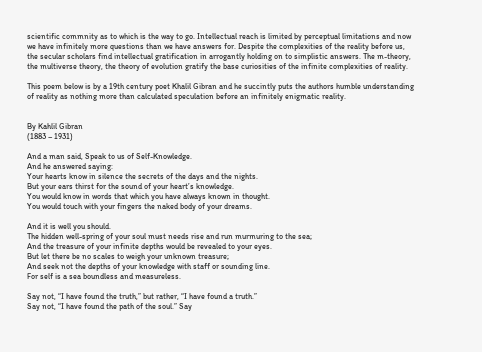scientific commnity as to which is the way to go. Intellectual reach is limited by perceptual limitations and now we have infinitely more questions than we have answers for. Despite the complexities of the reality before us, the secular scholars find intellectual gratification in arrogantly holding on to simplistic answers. The m-theory, the multiverse theory, the theory of evolution gratify the base curiosities of the infinite complexities of reality.

This poem below is by a 19th century poet Khalil Gibran and he succintly puts the authors humble understanding of reality as nothing more than calculated speculation before an infinitely enigmatic reality.


By Kahlil Gibran
(1883 – 1931)

And a man said, Speak to us of Self-Knowledge.
And he answered saying:
Your hearts know in silence the secrets of the days and the nights.
But your ears thirst for the sound of your heart’s knowledge.
You would know in words that which you have always known in thought.
You would touch with your fingers the naked body of your dreams.

And it is well you should.
The hidden well-spring of your soul must needs rise and run murmuring to the sea;
And the treasure of your infinite depths would be revealed to your eyes.
But let there be no scales to weigh your unknown treasure;
And seek not the depths of your knowledge with staff or sounding line.
For self is a sea boundless and measureless.

Say not, “I have found the truth,” but rather, “I have found a truth.”
Say not, “I have found the path of the soul.” Say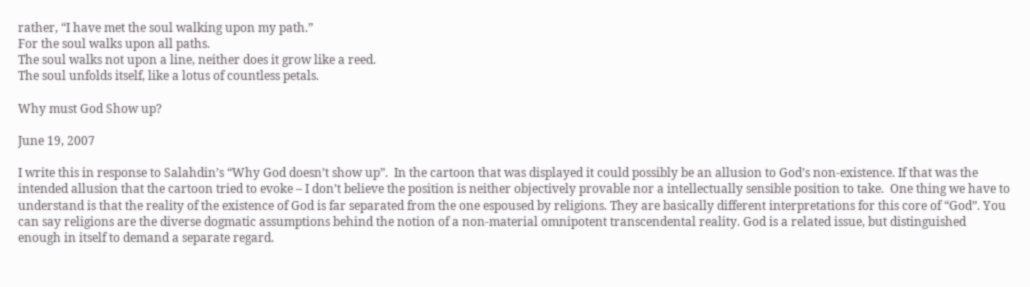rather, “I have met the soul walking upon my path.”
For the soul walks upon all paths.
The soul walks not upon a line, neither does it grow like a reed.
The soul unfolds itself, like a lotus of countless petals.

Why must God Show up?

June 19, 2007

I write this in response to Salahdin’s “Why God doesn’t show up”.  In the cartoon that was displayed it could possibly be an allusion to God’s non-existence. If that was the intended allusion that the cartoon tried to evoke – I don’t believe the position is neither objectively provable nor a intellectually sensible position to take.  One thing we have to understand is that the reality of the existence of God is far separated from the one espoused by religions. They are basically different interpretations for this core of “God”. You can say religions are the diverse dogmatic assumptions behind the notion of a non-material omnipotent transcendental reality. God is a related issue, but distinguished enough in itself to demand a separate regard.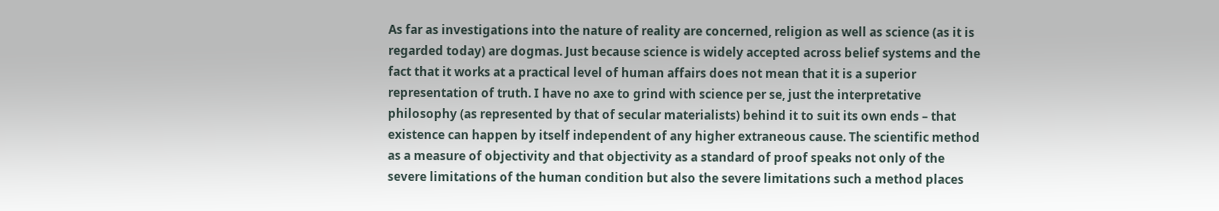As far as investigations into the nature of reality are concerned, religion as well as science (as it is regarded today) are dogmas. Just because science is widely accepted across belief systems and the fact that it works at a practical level of human affairs does not mean that it is a superior representation of truth. I have no axe to grind with science per se, just the interpretative philosophy (as represented by that of secular materialists) behind it to suit its own ends – that existence can happen by itself independent of any higher extraneous cause. The scientific method as a measure of objectivity and that objectivity as a standard of proof speaks not only of the severe limitations of the human condition but also the severe limitations such a method places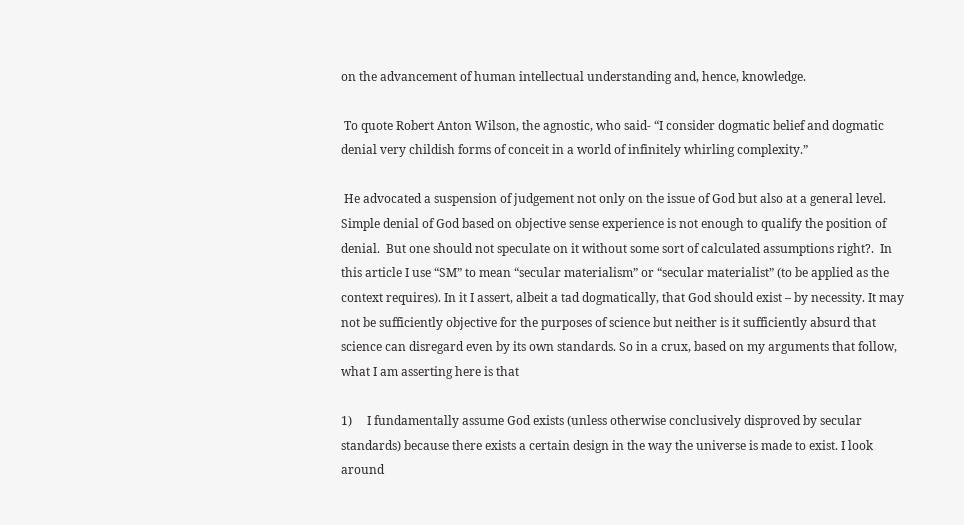on the advancement of human intellectual understanding and, hence, knowledge.

 To quote Robert Anton Wilson, the agnostic, who said- “I consider dogmatic belief and dogmatic denial very childish forms of conceit in a world of infinitely whirling complexity.”

 He advocated a suspension of judgement not only on the issue of God but also at a general level. Simple denial of God based on objective sense experience is not enough to qualify the position of denial.  But one should not speculate on it without some sort of calculated assumptions right?.  In this article I use “SM” to mean “secular materialism” or “secular materialist” (to be applied as the context requires). In it I assert, albeit a tad dogmatically, that God should exist – by necessity. It may not be sufficiently objective for the purposes of science but neither is it sufficiently absurd that science can disregard even by its own standards. So in a crux, based on my arguments that follow, what I am asserting here is that

1)     I fundamentally assume God exists (unless otherwise conclusively disproved by secular standards) because there exists a certain design in the way the universe is made to exist. I look around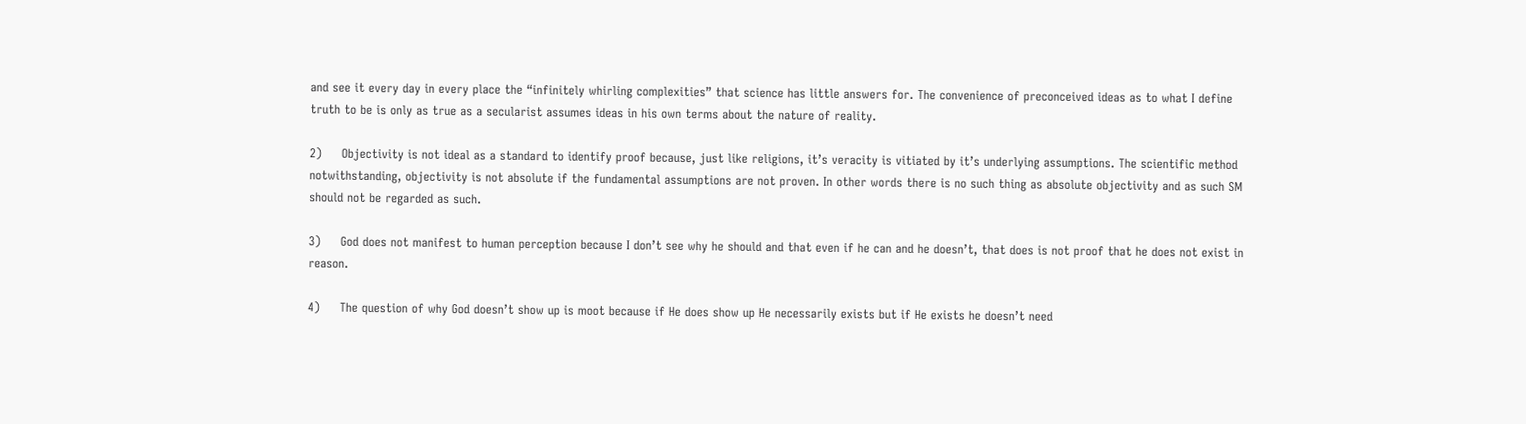and see it every day in every place the “infinitely whirling complexities” that science has little answers for. The convenience of preconceived ideas as to what I define truth to be is only as true as a secularist assumes ideas in his own terms about the nature of reality.

2)     Objectivity is not ideal as a standard to identify proof because, just like religions, it’s veracity is vitiated by it’s underlying assumptions. The scientific method notwithstanding, objectivity is not absolute if the fundamental assumptions are not proven. In other words there is no such thing as absolute objectivity and as such SM should not be regarded as such.

3)     God does not manifest to human perception because I don’t see why he should and that even if he can and he doesn’t, that does is not proof that he does not exist in reason.

4)     The question of why God doesn’t show up is moot because if He does show up He necessarily exists but if He exists he doesn’t need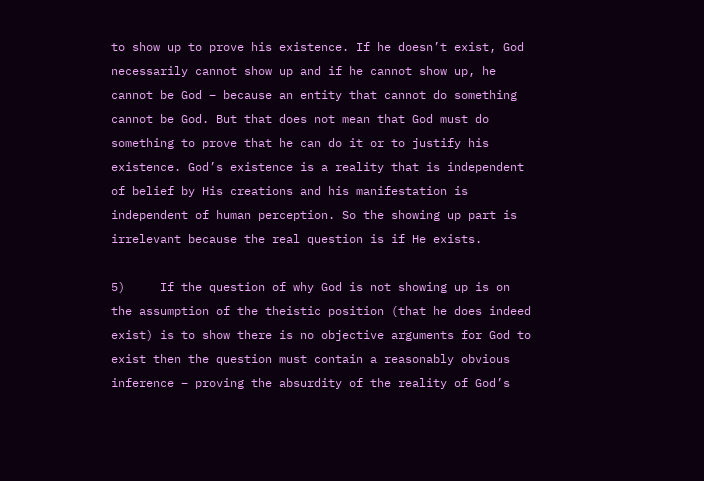to show up to prove his existence. If he doesn’t exist, God necessarily cannot show up and if he cannot show up, he cannot be God – because an entity that cannot do something cannot be God. But that does not mean that God must do something to prove that he can do it or to justify his existence. God’s existence is a reality that is independent of belief by His creations and his manifestation is independent of human perception. So the showing up part is irrelevant because the real question is if He exists.

5)     If the question of why God is not showing up is on the assumption of the theistic position (that he does indeed exist) is to show there is no objective arguments for God to exist then the question must contain a reasonably obvious inference – proving the absurdity of the reality of God’s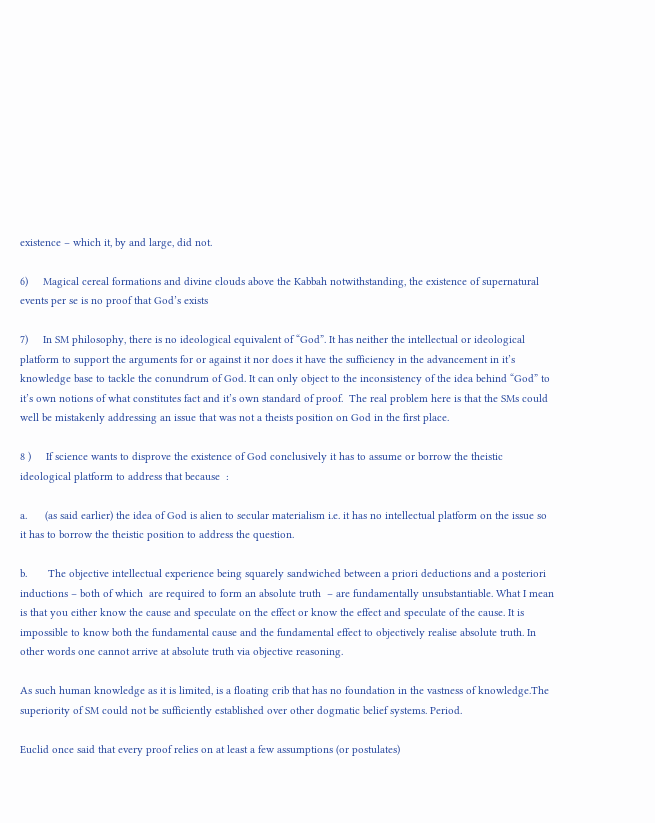existence – which it, by and large, did not.

6)     Magical cereal formations and divine clouds above the Kabbah notwithstanding, the existence of supernatural events per se is no proof that God’s exists

7)     In SM philosophy, there is no ideological equivalent of “God”. It has neither the intellectual or ideological platform to support the arguments for or against it nor does it have the sufficiency in the advancement in it’s knowledge base to tackle the conundrum of God. It can only object to the inconsistency of the idea behind “God” to it’s own notions of what constitutes fact and it’s own standard of proof.  The real problem here is that the SMs could well be mistakenly addressing an issue that was not a theists position on God in the first place.

8 )     If science wants to disprove the existence of God conclusively it has to assume or borrow the theistic ideological platform to address that because  :

a.      (as said earlier) the idea of God is alien to secular materialism i.e. it has no intellectual platform on the issue so it has to borrow the theistic position to address the question.

b.       The objective intellectual experience being squarely sandwiched between a priori deductions and a posteriori inductions – both of which  are required to form an absolute truth  – are fundamentally unsubstantiable. What I mean is that you either know the cause and speculate on the effect or know the effect and speculate of the cause. It is impossible to know both the fundamental cause and the fundamental effect to objectively realise absolute truth. In other words one cannot arrive at absolute truth via objective reasoning.

As such human knowledge as it is limited, is a floating crib that has no foundation in the vastness of knowledge.The superiority of SM could not be sufficiently established over other dogmatic belief systems. Period.

Euclid once said that every proof relies on at least a few assumptions (or postulates)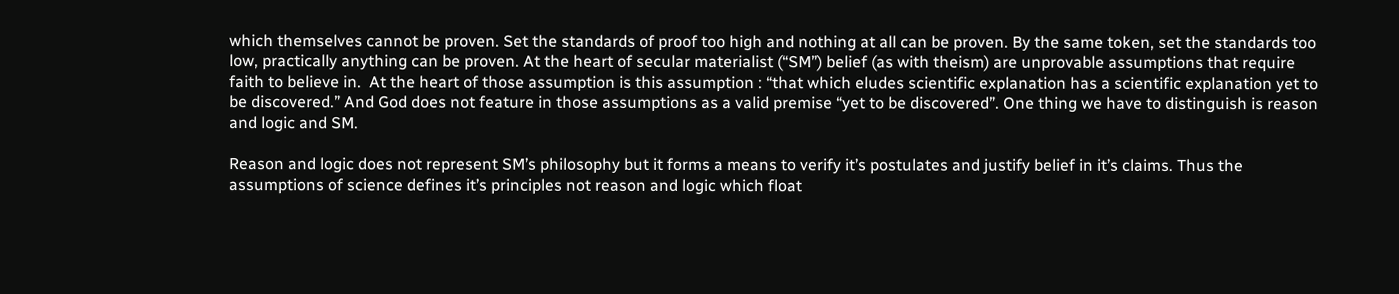which themselves cannot be proven. Set the standards of proof too high and nothing at all can be proven. By the same token, set the standards too low, practically anything can be proven. At the heart of secular materialist (“SM”) belief (as with theism) are unprovable assumptions that require faith to believe in.  At the heart of those assumption is this assumption : “that which eludes scientific explanation has a scientific explanation yet to be discovered.” And God does not feature in those assumptions as a valid premise “yet to be discovered”. One thing we have to distinguish is reason and logic and SM.

Reason and logic does not represent SM’s philosophy but it forms a means to verify it’s postulates and justify belief in it’s claims. Thus the assumptions of science defines it’s principles not reason and logic which float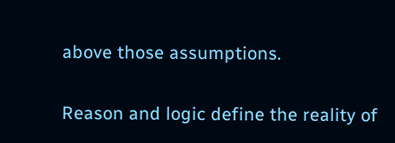above those assumptions.

Reason and logic define the reality of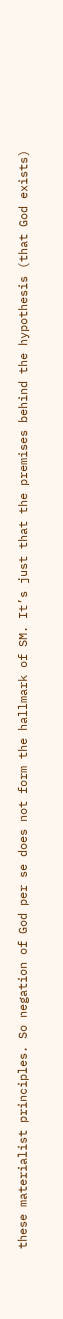these materialist principles. So negation of God per se does not form the hallmark of SM. It’s just that the premises behind the hypothesis (that God exists)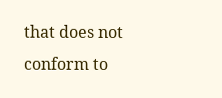that does not conform to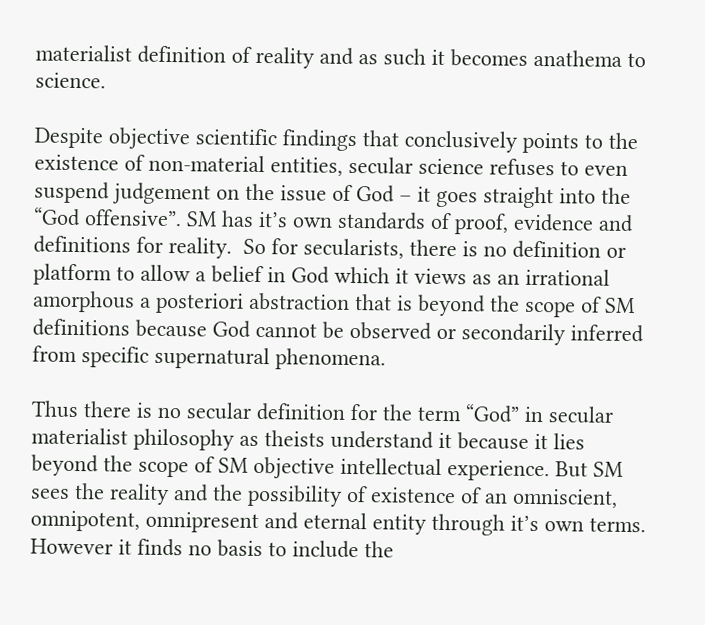materialist definition of reality and as such it becomes anathema to science.

Despite objective scientific findings that conclusively points to the existence of non-material entities, secular science refuses to even suspend judgement on the issue of God – it goes straight into the “God offensive”. SM has it’s own standards of proof, evidence and definitions for reality.  So for secularists, there is no definition or platform to allow a belief in God which it views as an irrational amorphous a posteriori abstraction that is beyond the scope of SM definitions because God cannot be observed or secondarily inferred from specific supernatural phenomena.

Thus there is no secular definition for the term “God” in secular materialist philosophy as theists understand it because it lies beyond the scope of SM objective intellectual experience. But SM sees the reality and the possibility of existence of an omniscient, omnipotent, omnipresent and eternal entity through it’s own terms. However it finds no basis to include the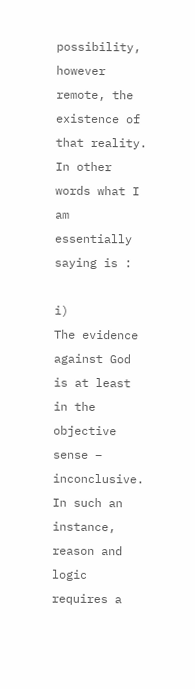possibility, however remote, the existence of that reality.  In other words what I am essentially saying is :

i)                   The evidence against God is at least in the objective sense – inconclusive. In such an instance, reason and logic requires a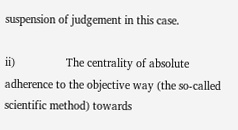suspension of judgement in this case.

ii)                 The centrality of absolute adherence to the objective way (the so-called scientific method) towards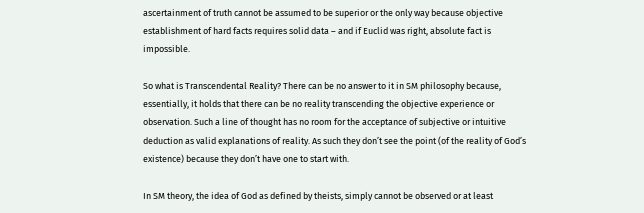ascertainment of truth cannot be assumed to be superior or the only way because objective establishment of hard facts requires solid data – and if Euclid was right, absolute fact is impossible.

So what is Transcendental Reality? There can be no answer to it in SM philosophy because, essentially, it holds that there can be no reality transcending the objective experience or observation. Such a line of thought has no room for the acceptance of subjective or intuitive deduction as valid explanations of reality. As such they don’t see the point (of the reality of God’s existence) because they don’t have one to start with.

In SM theory, the idea of God as defined by theists, simply cannot be observed or at least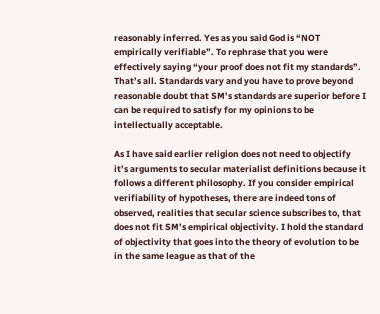reasonably inferred. Yes as you said God is “NOT empirically verifiable”. To rephrase that you were effectively saying “your proof does not fit my standards”. That’s all. Standards vary and you have to prove beyond reasonable doubt that SM’s standards are superior before I can be required to satisfy for my opinions to be intellectually acceptable.

As I have said earlier religion does not need to objectify it’s arguments to secular materialist definitions because it follows a different philosophy. If you consider empirical verifiability of hypotheses, there are indeed tons of observed, realities that secular science subscribes to, that does not fit SM’s empirical objectivity. I hold the standard of objectivity that goes into the theory of evolution to be in the same league as that of the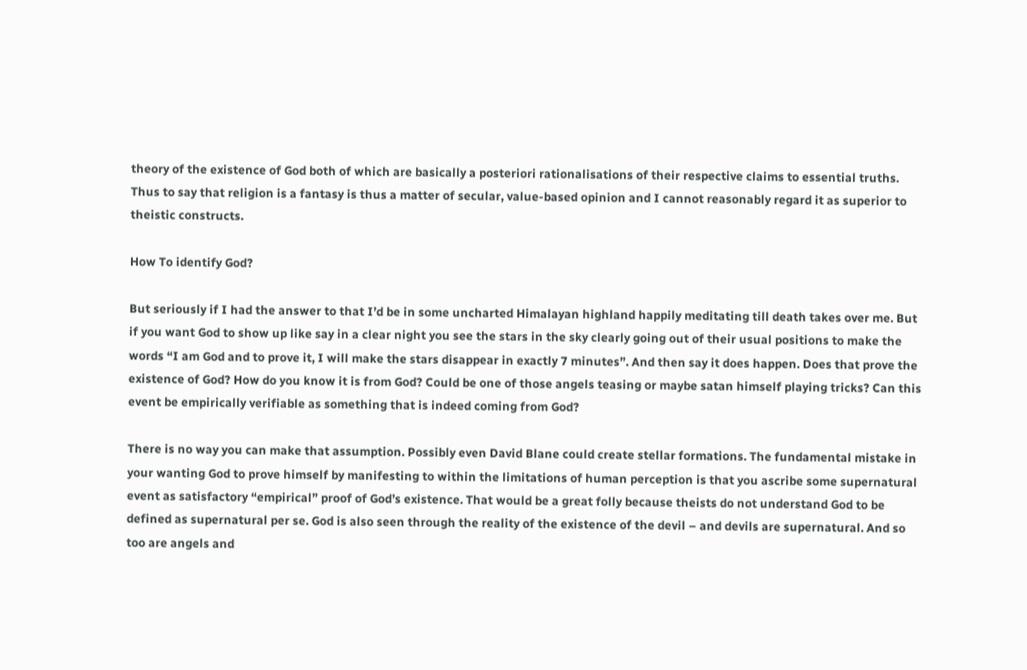theory of the existence of God both of which are basically a posteriori rationalisations of their respective claims to essential truths.  Thus to say that religion is a fantasy is thus a matter of secular, value-based opinion and I cannot reasonably regard it as superior to theistic constructs.

How To identify God?

But seriously if I had the answer to that I’d be in some uncharted Himalayan highland happily meditating till death takes over me. But if you want God to show up like say in a clear night you see the stars in the sky clearly going out of their usual positions to make the words “I am God and to prove it, I will make the stars disappear in exactly 7 minutes”. And then say it does happen. Does that prove the existence of God? How do you know it is from God? Could be one of those angels teasing or maybe satan himself playing tricks? Can this event be empirically verifiable as something that is indeed coming from God?

There is no way you can make that assumption. Possibly even David Blane could create stellar formations. The fundamental mistake in your wanting God to prove himself by manifesting to within the limitations of human perception is that you ascribe some supernatural event as satisfactory “empirical” proof of God’s existence. That would be a great folly because theists do not understand God to be defined as supernatural per se. God is also seen through the reality of the existence of the devil – and devils are supernatural. And so too are angels and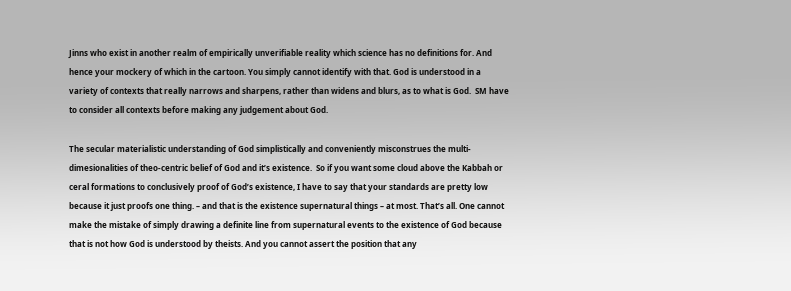Jinns who exist in another realm of empirically unverifiable reality which science has no definitions for. And hence your mockery of which in the cartoon. You simply cannot identify with that. God is understood in a variety of contexts that really narrows and sharpens, rather than widens and blurs, as to what is God.  SM have to consider all contexts before making any judgement about God.

The secular materialistic understanding of God simplistically and conveniently misconstrues the multi-dimesionalities of theo-centric belief of God and it’s existence.  So if you want some cloud above the Kabbah or ceral formations to conclusively proof of God’s existence, I have to say that your standards are pretty low because it just proofs one thing. – and that is the existence supernatural things – at most. That’s all. One cannot make the mistake of simply drawing a definite line from supernatural events to the existence of God because that is not how God is understood by theists. And you cannot assert the position that any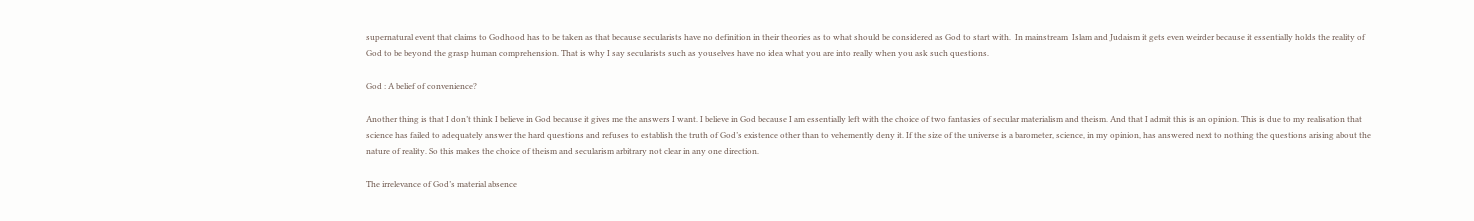supernatural event that claims to Godhood has to be taken as that because secularists have no definition in their theories as to what should be considered as God to start with.  In mainstream  Islam and Judaism it gets even weirder because it essentially holds the reality of God to be beyond the grasp human comprehension. That is why I say secularists such as youselves have no idea what you are into really when you ask such questions.

God : A belief of convenience?

Another thing is that I don’t think I believe in God because it gives me the answers I want. I believe in God because I am essentially left with the choice of two fantasies of secular materialism and theism. And that I admit this is an opinion. This is due to my realisation that science has failed to adequately answer the hard questions and refuses to establish the truth of God’s existence other than to vehemently deny it. If the size of the universe is a barometer, science, in my opinion, has answered next to nothing the questions arising about the nature of reality. So this makes the choice of theism and secularism arbitrary not clear in any one direction.

The irrelevance of God’s material absence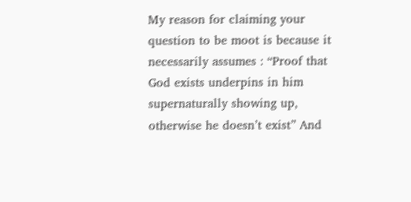My reason for claiming your question to be moot is because it necessarily assumes : “Proof that God exists underpins in him supernaturally showing up, otherwise he doesn’t exist” And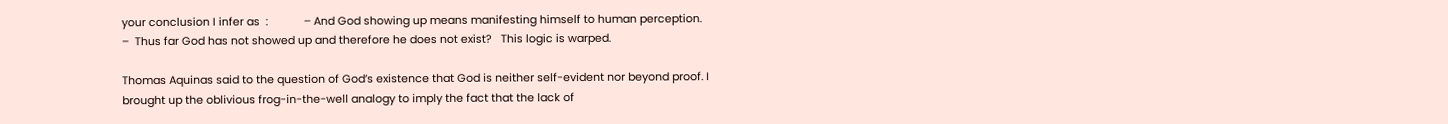your conclusion I infer as  :            – And God showing up means manifesting himself to human perception. –  Thus far God has not showed up and therefore he does not exist?   This logic is warped.

Thomas Aquinas said to the question of God’s existence that God is neither self-evident nor beyond proof. I brought up the oblivious frog-in-the-well analogy to imply the fact that the lack of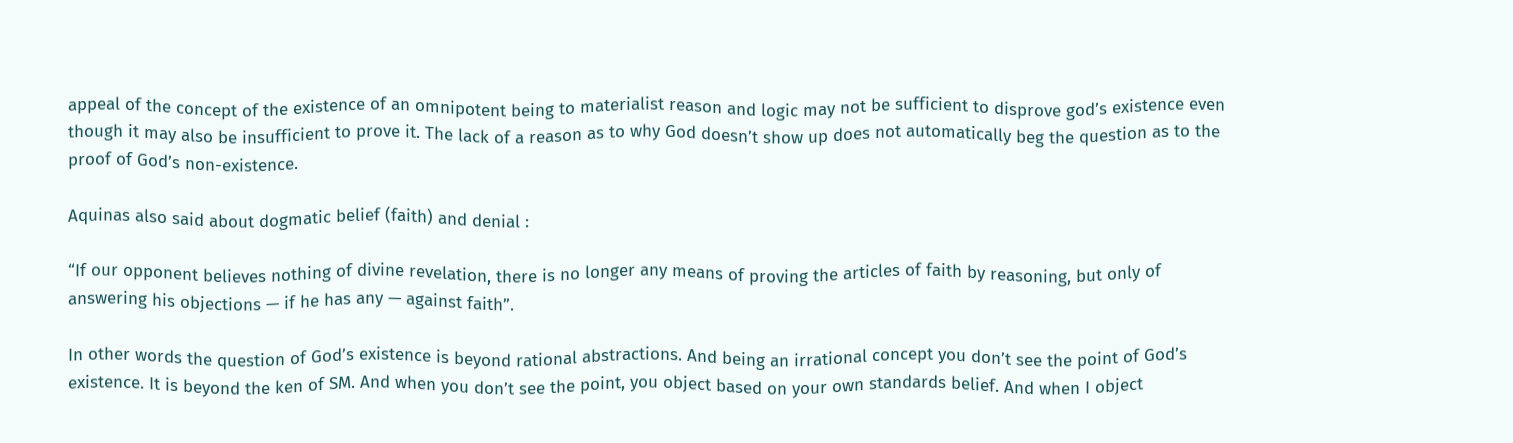appeal of the concept of the existence of an omnipotent being to materialist reason and logic may not be sufficient to disprove god’s existence even though it may also be insufficient to prove it. The lack of a reason as to why God doesn’t show up does not automatically beg the question as to the proof of God’s non-existence.

Aquinas also said about dogmatic belief (faith) and denial :

“If our opponent believes nothing of divine revelation, there is no longer any means of proving the articles of faith by reasoning, but only of answering his objections — if he has any — against faith”.

In other words the question of God’s existence is beyond rational abstractions. And being an irrational concept you don’t see the point of God’s existence. It is beyond the ken of SM. And when you don’t see the point, you object based on your own standards belief. And when I object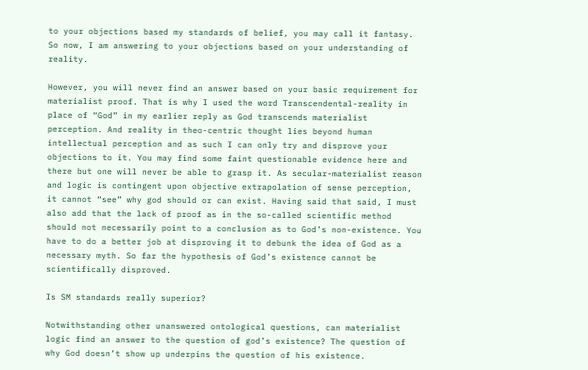to your objections based my standards of belief, you may call it fantasy. So now, I am answering to your objections based on your understanding of reality.

However, you will never find an answer based on your basic requirement for materialist proof. That is why I used the word Transcendental-reality in place of “God” in my earlier reply as God transcends materialist perception. And reality in theo-centric thought lies beyond human intellectual perception and as such I can only try and disprove your objections to it. You may find some faint questionable evidence here and there but one will never be able to grasp it. As secular-materialist reason and logic is contingent upon objective extrapolation of sense perception, it cannot “see” why god should or can exist. Having said that said, I must also add that the lack of proof as in the so-called scientific method should not necessarily point to a conclusion as to God’s non-existence. You have to do a better job at disproving it to debunk the idea of God as a necessary myth. So far the hypothesis of God’s existence cannot be scientifically disproved.

Is SM standards really superior?

Notwithstanding other unanswered ontological questions, can materialist logic find an answer to the question of god’s existence? The question of why God doesn’t show up underpins the question of his existence.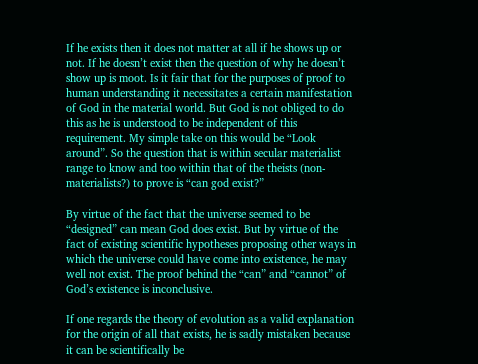If he exists then it does not matter at all if he shows up or not. If he doesn’t exist then the question of why he doesn’t show up is moot. Is it fair that for the purposes of proof to human understanding it necessitates a certain manifestation of God in the material world. But God is not obliged to do this as he is understood to be independent of this requirement. My simple take on this would be “Look around”. So the question that is within secular materialist range to know and too within that of the theists (non-materialists?) to prove is “can god exist?”

By virtue of the fact that the universe seemed to be “designed” can mean God does exist. But by virtue of the fact of existing scientific hypotheses proposing other ways in which the universe could have come into existence, he may well not exist. The proof behind the “can” and “cannot” of God’s existence is inconclusive.

If one regards the theory of evolution as a valid explanation for the origin of all that exists, he is sadly mistaken because it can be scientifically be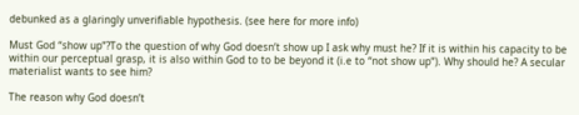debunked as a glaringly unverifiable hypothesis. (see here for more info)

Must God “show up”?To the question of why God doesn’t show up I ask why must he? If it is within his capacity to be within our perceptual grasp, it is also within God to to be beyond it (i.e to “not show up”). Why should he? A secular materialist wants to see him?

The reason why God doesn’t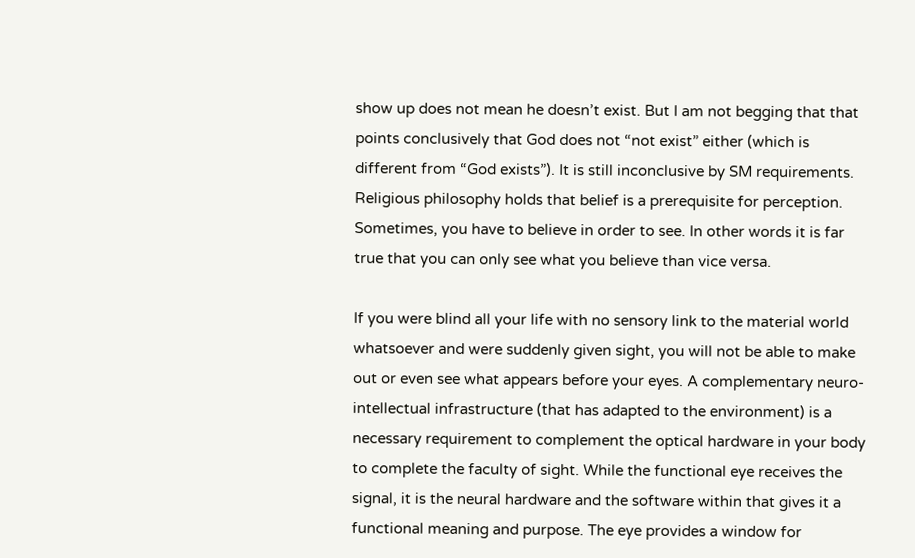show up does not mean he doesn’t exist. But I am not begging that that points conclusively that God does not “not exist” either (which is different from “God exists”). It is still inconclusive by SM requirements. Religious philosophy holds that belief is a prerequisite for perception. Sometimes, you have to believe in order to see. In other words it is far true that you can only see what you believe than vice versa.

If you were blind all your life with no sensory link to the material world whatsoever and were suddenly given sight, you will not be able to make out or even see what appears before your eyes. A complementary neuro-intellectual infrastructure (that has adapted to the environment) is a necessary requirement to complement the optical hardware in your body to complete the faculty of sight. While the functional eye receives the signal, it is the neural hardware and the software within that gives it a functional meaning and purpose. The eye provides a window for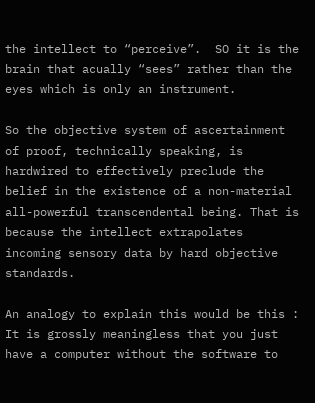the intellect to “perceive”.  SO it is the brain that acually “sees” rather than the eyes which is only an instrument.

So the objective system of ascertainment of proof, technically speaking, is hardwired to effectively preclude the belief in the existence of a non-material all-powerful transcendental being. That is because the intellect extrapolates incoming sensory data by hard objective standards.

An analogy to explain this would be this :  It is grossly meaningless that you just have a computer without the software to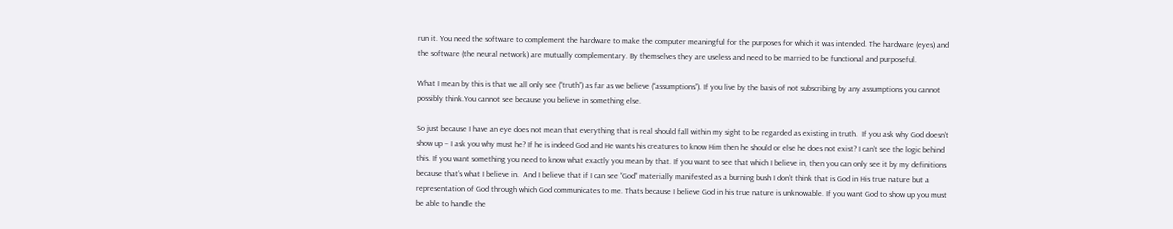run it. You need the software to complement the hardware to make the computer meaningful for the purposes for which it was intended. The hardware (eyes) and the software (the neural network) are mutually complementary. By themselves they are useless and need to be married to be functional and purposeful.

What I mean by this is that we all only see (“truth”) as far as we believe (“assumptions”). If you live by the basis of not subscribing by any assumptions you cannot possibly think.You cannot see because you believe in something else.

So just because I have an eye does not mean that everything that is real should fall within my sight to be regarded as existing in truth.  If you ask why God doesn’t show up – I ask you why must he? If he is indeed God and He wants his creatures to know Him then he should or else he does not exist? I can’t see the logic behind this. If you want something you need to know what exactly you mean by that. If you want to see that which I believe in, then you can only see it by my definitions because that’s what I believe in.  And I believe that if I can see “God” materially manifested as a burning bush I don’t think that is God in His true nature but a representation of God through which God communicates to me. Thats because I believe God in his true nature is unknowable. If you want God to show up you must be able to handle the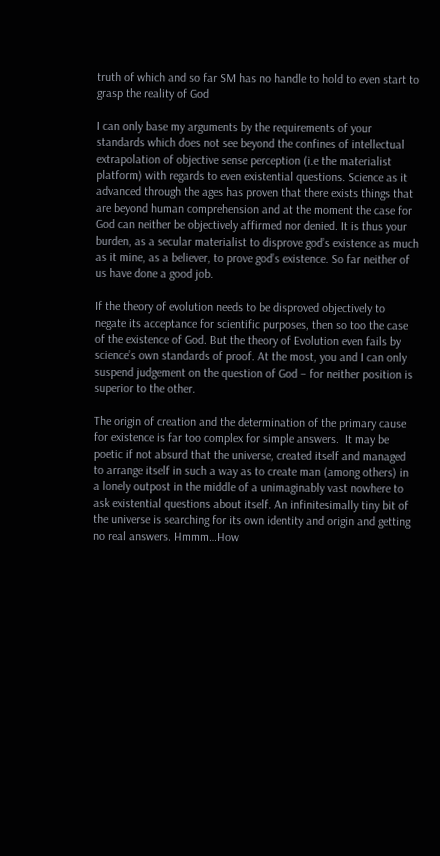truth of which and so far SM has no handle to hold to even start to grasp the reality of God

I can only base my arguments by the requirements of your standards which does not see beyond the confines of intellectual extrapolation of objective sense perception (i.e the materialist platform) with regards to even existential questions. Science as it advanced through the ages has proven that there exists things that are beyond human comprehension and at the moment the case for God can neither be objectively affirmed nor denied. It is thus your burden, as a secular materialist to disprove god’s existence as much as it mine, as a believer, to prove god’s existence. So far neither of us have done a good job.

If the theory of evolution needs to be disproved objectively to negate its acceptance for scientific purposes, then so too the case of the existence of God. But the theory of Evolution even fails by science’s own standards of proof. At the most, you and I can only suspend judgement on the question of God – for neither position is superior to the other.

The origin of creation and the determination of the primary cause for existence is far too complex for simple answers.  It may be poetic if not absurd that the universe, created itself and managed to arrange itself in such a way as to create man (among others) in a lonely outpost in the middle of a unimaginably vast nowhere to ask existential questions about itself. An infinitesimally tiny bit of the universe is searching for its own identity and origin and getting no real answers. Hmmm…How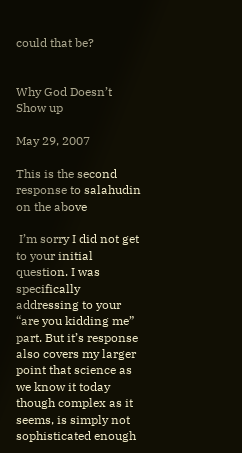could that be?


Why God Doesn’t Show up

May 29, 2007

This is the second response to salahudin on the above

 I’m sorry I did not get to your initial question. I was specifically addressing to your “are you kidding me” part. But it’s response also covers my larger point that science as we know it today though complex as it seems, is simply not sophisticated enough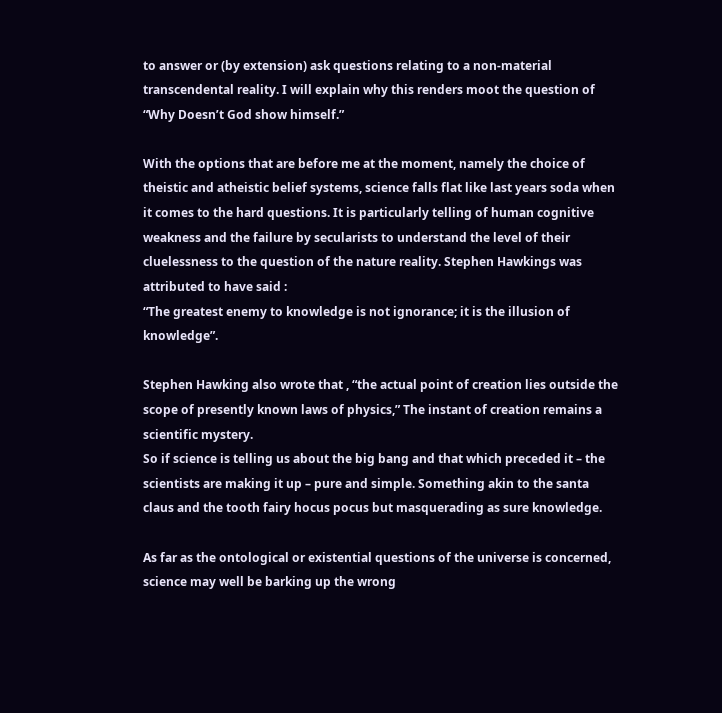to answer or (by extension) ask questions relating to a non-material transcendental reality. I will explain why this renders moot the question of “Why Doesn’t God show himself.”

With the options that are before me at the moment, namely the choice of theistic and atheistic belief systems, science falls flat like last years soda when it comes to the hard questions. It is particularly telling of human cognitive weakness and the failure by secularists to understand the level of their cluelessness to the question of the nature reality. Stephen Hawkings was attributed to have said :
“The greatest enemy to knowledge is not ignorance; it is the illusion of knowledge”.

Stephen Hawking also wrote that , “the actual point of creation lies outside the scope of presently known laws of physics,” The instant of creation remains a scientific mystery.
So if science is telling us about the big bang and that which preceded it – the scientists are making it up – pure and simple. Something akin to the santa claus and the tooth fairy hocus pocus but masquerading as sure knowledge.

As far as the ontological or existential questions of the universe is concerned, science may well be barking up the wrong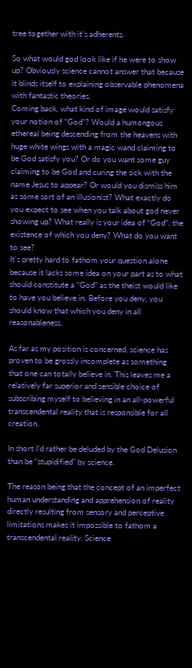tree together with it’s adherents.

So what would god look like if he were to show up? Obviously science cannot answer that because it blinds itself to explaining observable phenomena with fantastic theories.
Coming back, what kind of image would satisfy your notion of “God”? Would a humongous ethereal being descending from the heavens with huge white wings with a magic wand claiming to be God satisfy you? Or do you want some guy claiming to be God and curing the sick with the name Jesus to appear? Or would you dismiss him as some sort of an illusionist? What exactly do you expect to see when you talk about god never showing up? What really is your idea of “God”, the existence of which you deny? What do you want to see?
It’s pretty hard to fathom your question alone because it lacks some idea on your part as to what should constitute a “God” as the theist would like to have you believe in. Before you deny, you should know that which you deny in all reasonableness.

As far as my position is concerned, science has proven to be grossly incomplete as something that one can totally believe in. This leaves me a relatively far superior and sensible choice of subscribing myself to believing in an all-powerful transcendental reality that is responsible for all creation.

In short I’d rather be deluded by the God Delusion than be “stupidified” by science.

The reason being that the concept of an imperfect human understanding and apprehension of reality directly resulting from sensory and perceptive limitations makes it impossible to fathom a transcendental reality. Science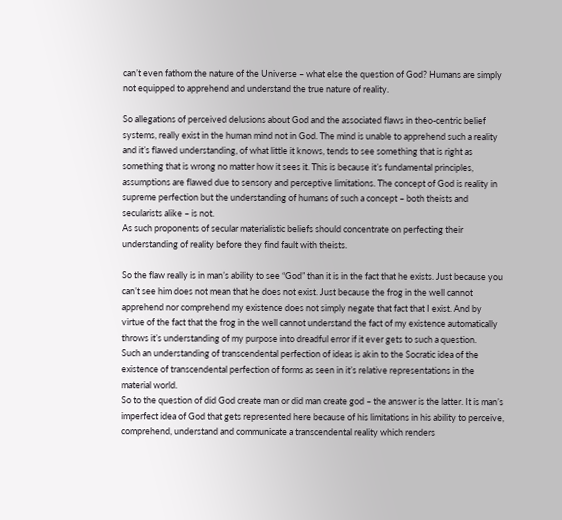can’t even fathom the nature of the Universe – what else the question of God? Humans are simply not equipped to apprehend and understand the true nature of reality.

So allegations of perceived delusions about God and the associated flaws in theo-centric belief systems, really exist in the human mind not in God. The mind is unable to apprehend such a reality and it’s flawed understanding, of what little it knows, tends to see something that is right as something that is wrong no matter how it sees it. This is because it’s fundamental principles, assumptions are flawed due to sensory and perceptive limitations. The concept of God is reality in supreme perfection but the understanding of humans of such a concept – both theists and secularists alike – is not.
As such proponents of secular materialistic beliefs should concentrate on perfecting their understanding of reality before they find fault with theists.

So the flaw really is in man’s ability to see “God” than it is in the fact that he exists. Just because you can’t see him does not mean that he does not exist. Just because the frog in the well cannot apprehend nor comprehend my existence does not simply negate that fact that I exist. And by virtue of the fact that the frog in the well cannot understand the fact of my existence automatically throws it’s understanding of my purpose into dreadful error if it ever gets to such a question.
Such an understanding of transcendental perfection of ideas is akin to the Socratic idea of the existence of transcendental perfection of forms as seen in it’s relative representations in the material world.
So to the question of did God create man or did man create god – the answer is the latter. It is man’s imperfect idea of God that gets represented here because of his limitations in his ability to perceive, comprehend, understand and communicate a transcendental reality which renders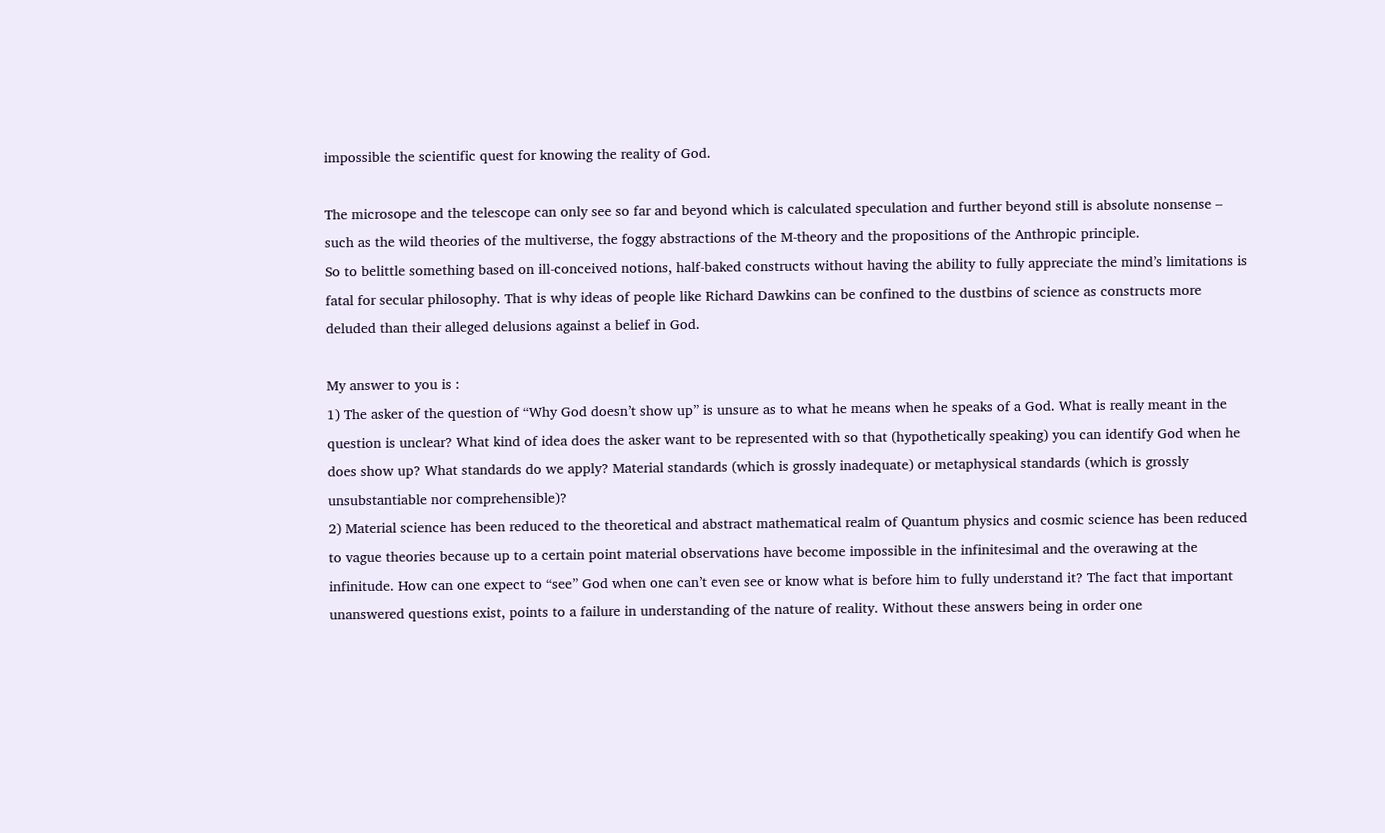impossible the scientific quest for knowing the reality of God.

The microsope and the telescope can only see so far and beyond which is calculated speculation and further beyond still is absolute nonsense – such as the wild theories of the multiverse, the foggy abstractions of the M-theory and the propositions of the Anthropic principle.
So to belittle something based on ill-conceived notions, half-baked constructs without having the ability to fully appreciate the mind’s limitations is fatal for secular philosophy. That is why ideas of people like Richard Dawkins can be confined to the dustbins of science as constructs more deluded than their alleged delusions against a belief in God.

My answer to you is :
1) The asker of the question of “Why God doesn’t show up” is unsure as to what he means when he speaks of a God. What is really meant in the question is unclear? What kind of idea does the asker want to be represented with so that (hypothetically speaking) you can identify God when he does show up? What standards do we apply? Material standards (which is grossly inadequate) or metaphysical standards (which is grossly unsubstantiable nor comprehensible)?
2) Material science has been reduced to the theoretical and abstract mathematical realm of Quantum physics and cosmic science has been reduced to vague theories because up to a certain point material observations have become impossible in the infinitesimal and the overawing at the infinitude. How can one expect to “see” God when one can’t even see or know what is before him to fully understand it? The fact that important unanswered questions exist, points to a failure in understanding of the nature of reality. Without these answers being in order one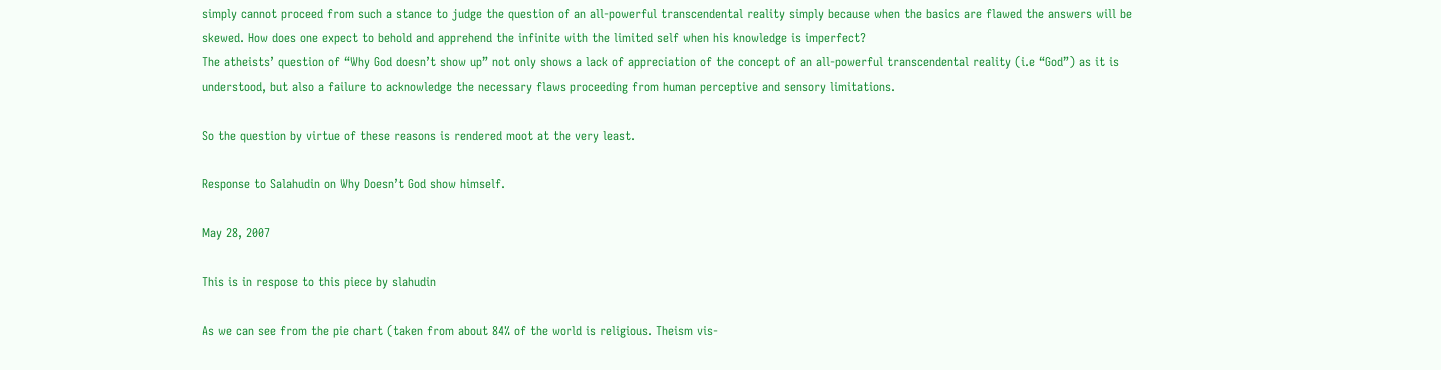simply cannot proceed from such a stance to judge the question of an all-powerful transcendental reality simply because when the basics are flawed the answers will be skewed. How does one expect to behold and apprehend the infinite with the limited self when his knowledge is imperfect?
The atheists’ question of “Why God doesn’t show up” not only shows a lack of appreciation of the concept of an all-powerful transcendental reality (i.e “God”) as it is understood, but also a failure to acknowledge the necessary flaws proceeding from human perceptive and sensory limitations.

So the question by virtue of these reasons is rendered moot at the very least.

Response to Salahudin on Why Doesn’t God show himself.

May 28, 2007

This is in respose to this piece by slahudin

As we can see from the pie chart (taken from about 84% of the world is religious. Theism vis-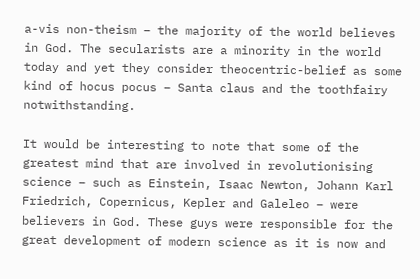a-vis non-theism – the majority of the world believes in God. The secularists are a minority in the world today and yet they consider theocentric-belief as some kind of hocus pocus – Santa claus and the toothfairy notwithstanding.

It would be interesting to note that some of the greatest mind that are involved in revolutionising science – such as Einstein, Isaac Newton, Johann Karl Friedrich, Copernicus, Kepler and Galeleo – were believers in God. These guys were responsible for the great development of modern science as it is now and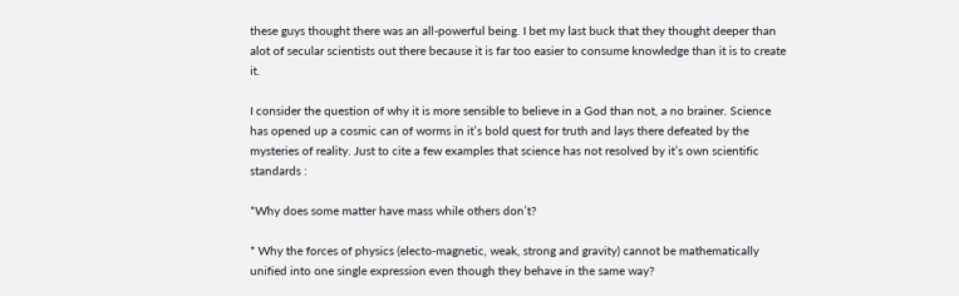these guys thought there was an all-powerful being. I bet my last buck that they thought deeper than alot of secular scientists out there because it is far too easier to consume knowledge than it is to create it.

I consider the question of why it is more sensible to believe in a God than not, a no brainer. Science has opened up a cosmic can of worms in it’s bold quest for truth and lays there defeated by the mysteries of reality. Just to cite a few examples that science has not resolved by it’s own scientific standards :

*Why does some matter have mass while others don’t?

* Why the forces of physics (electo-magnetic, weak, strong and gravity) cannot be mathematically unified into one single expression even though they behave in the same way?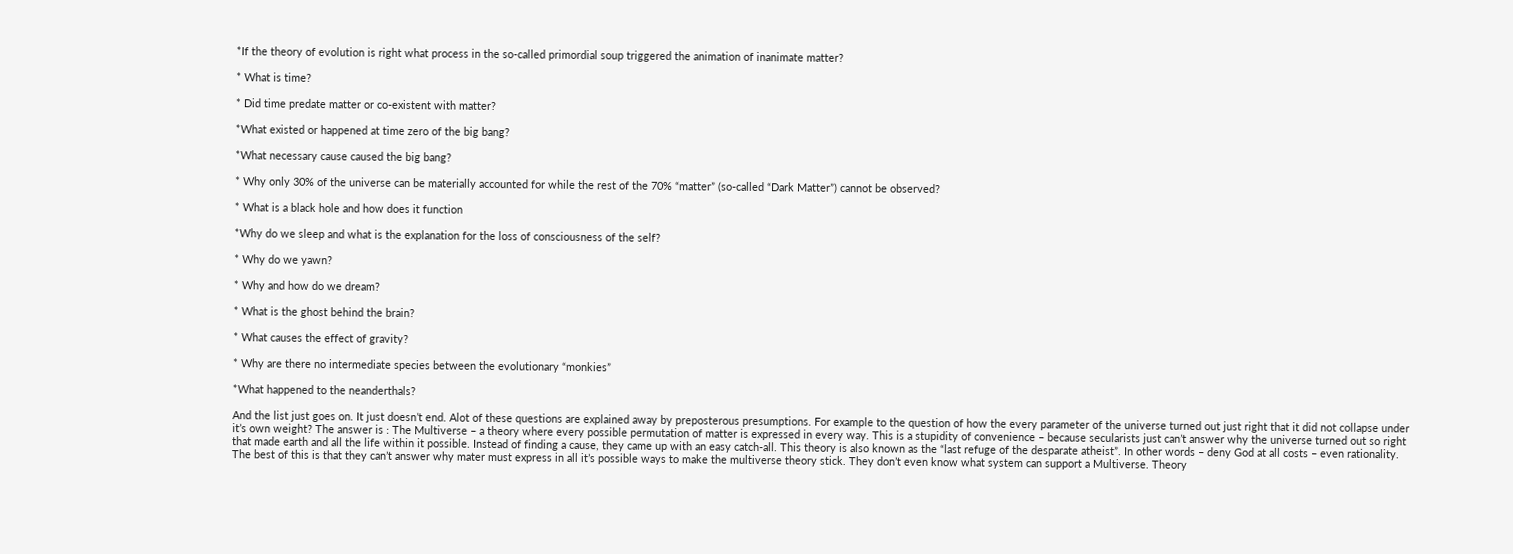*If the theory of evolution is right what process in the so-called primordial soup triggered the animation of inanimate matter?

* What is time?

* Did time predate matter or co-existent with matter?

*What existed or happened at time zero of the big bang?

*What necessary cause caused the big bang?

* Why only 30% of the universe can be materially accounted for while the rest of the 70% “matter” (so-called “Dark Matter”) cannot be observed?

* What is a black hole and how does it function

*Why do we sleep and what is the explanation for the loss of consciousness of the self?

* Why do we yawn?

* Why and how do we dream?

* What is the ghost behind the brain?

* What causes the effect of gravity?

* Why are there no intermediate species between the evolutionary “monkies”

*What happened to the neanderthals?

And the list just goes on. It just doesn’t end. Alot of these questions are explained away by preposterous presumptions. For example to the question of how the every parameter of the universe turned out just right that it did not collapse under it’s own weight? The answer is : The Multiverse – a theory where every possible permutation of matter is expressed in every way. This is a stupidity of convenience – because secularists just can’t answer why the universe turned out so right that made earth and all the life within it possible. Instead of finding a cause, they came up with an easy catch-all. This theory is also known as the “last refuge of the desparate atheist”. In other words – deny God at all costs – even rationality. The best of this is that they can’t answer why mater must express in all it’s possible ways to make the multiverse theory stick. They don’t even know what system can support a Multiverse. Theory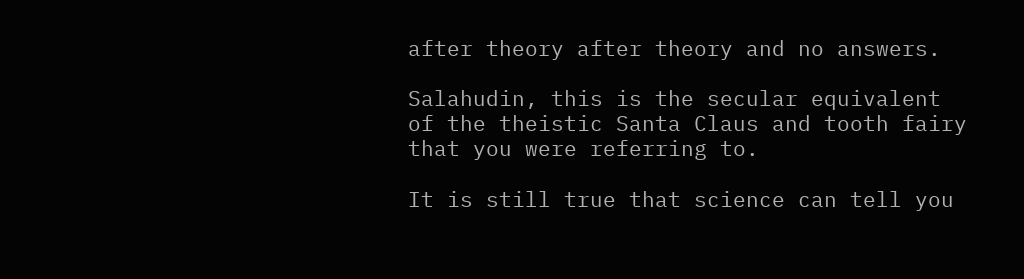after theory after theory and no answers.

Salahudin, this is the secular equivalent of the theistic Santa Claus and tooth fairy that you were referring to.

It is still true that science can tell you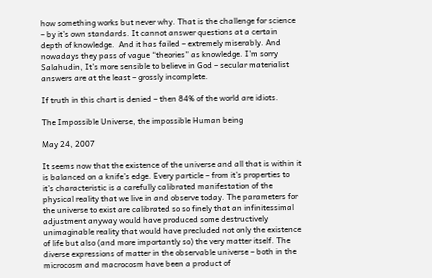how something works but never why. That is the challenge for science – by it’s own standards. It cannot answer questions at a certain depth of knowledge.  And it has failed – extremely miserably. And nowadays they pass of vague “theories” as knowledge. I’m sorry Salahudin, It’s more sensible to believe in God – secular materialist answers are at the least – grossly incomplete.

If truth in this chart is denied – then 84% of the world are idiots.

The Impossible Universe, the impossible Human being

May 24, 2007

It seems now that the existence of the universe and all that is within it is balanced on a knife’s edge. Every particle – from it’s properties to it’s characteristic is a carefully calibrated manifestation of the physical reality that we live in and observe today. The parameters for the universe to exist are calibrated so so finely that an infinitessimal adjustment anyway would have produced some destructively unimaginable reality that would have precluded not only the existence of life but also (and more importantly so) the very matter itself. The diverse expressions of matter in the observable universe – both in the microcosm and macrocosm have been a product of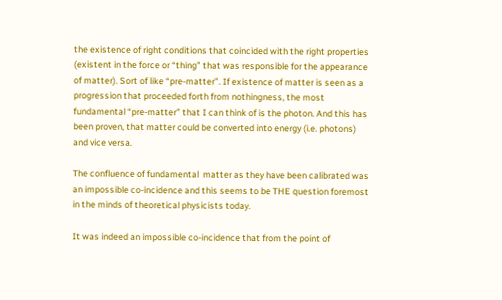the existence of right conditions that coincided with the right properties (existent in the force or “thing” that was responsible for the appearance of matter). Sort of like “pre-matter”. If existence of matter is seen as a progression that proceeded forth from nothingness, the most fundamental “pre-matter” that I can think of is the photon. And this has been proven, that matter could be converted into energy (i.e. photons) and vice versa.

The confluence of fundamental  matter as they have been calibrated was an impossible co-incidence and this seems to be THE question foremost in the minds of theoretical physicists today.

It was indeed an impossible co-incidence that from the point of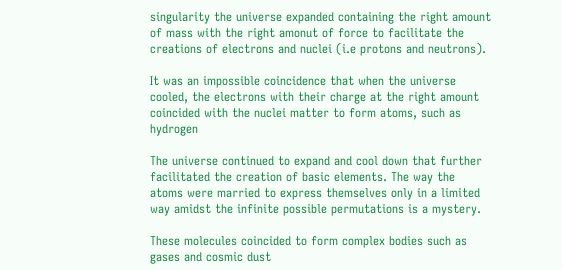singularity the universe expanded containing the right amount of mass with the right amonut of force to facilitate the creations of electrons and nuclei (i.e protons and neutrons).

It was an impossible coincidence that when the universe cooled, the electrons with their charge at the right amount coincided with the nuclei matter to form atoms, such as hydrogen

The universe continued to expand and cool down that further facilitated the creation of basic elements. The way the atoms were married to express themselves only in a limited way amidst the infinite possible permutations is a mystery.

These molecules coincided to form complex bodies such as gases and cosmic dust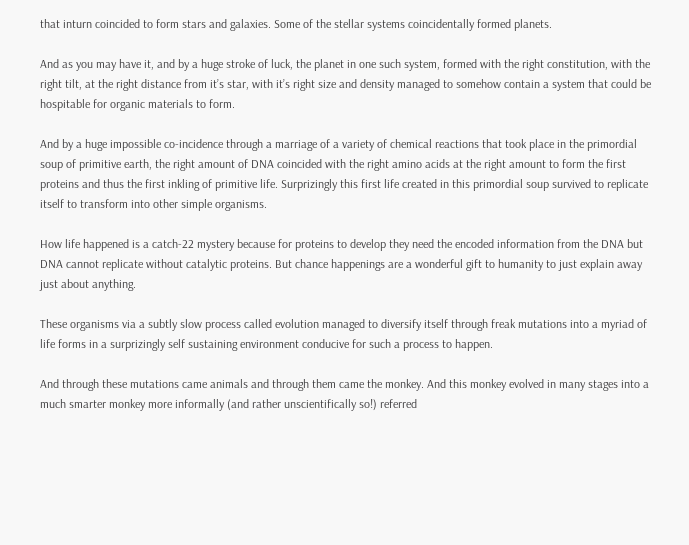that inturn coincided to form stars and galaxies. Some of the stellar systems coincidentally formed planets.

And as you may have it, and by a huge stroke of luck, the planet in one such system, formed with the right constitution, with the right tilt, at the right distance from it’s star, with it’s right size and density managed to somehow contain a system that could be hospitable for organic materials to form.

And by a huge impossible co-incidence through a marriage of a variety of chemical reactions that took place in the primordial soup of primitive earth, the right amount of DNA coincided with the right amino acids at the right amount to form the first proteins and thus the first inkling of primitive life. Surprizingly this first life created in this primordial soup survived to replicate itself to transform into other simple organisms.

How life happened is a catch-22 mystery because for proteins to develop they need the encoded information from the DNA but DNA cannot replicate without catalytic proteins. But chance happenings are a wonderful gift to humanity to just explain away just about anything.

These organisms via a subtly slow process called evolution managed to diversify itself through freak mutations into a myriad of life forms in a surprizingly self sustaining environment conducive for such a process to happen.

And through these mutations came animals and through them came the monkey. And this monkey evolved in many stages into a much smarter monkey more informally (and rather unscientifically so!) referred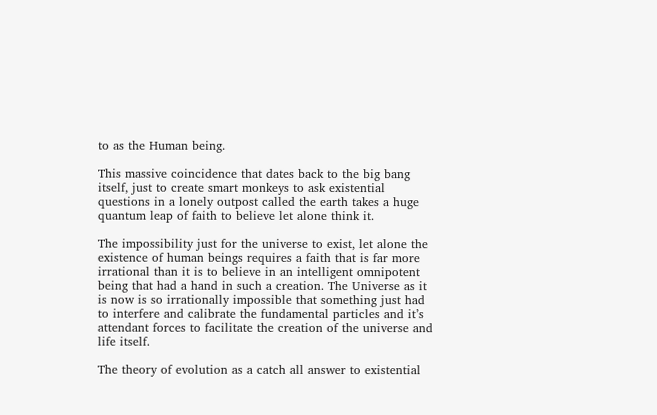to as the Human being.

This massive coincidence that dates back to the big bang itself, just to create smart monkeys to ask existential questions in a lonely outpost called the earth takes a huge quantum leap of faith to believe let alone think it.

The impossibility just for the universe to exist, let alone the existence of human beings requires a faith that is far more irrational than it is to believe in an intelligent omnipotent being that had a hand in such a creation. The Universe as it is now is so irrationally impossible that something just had to interfere and calibrate the fundamental particles and it’s attendant forces to facilitate the creation of the universe and life itself.

The theory of evolution as a catch all answer to existential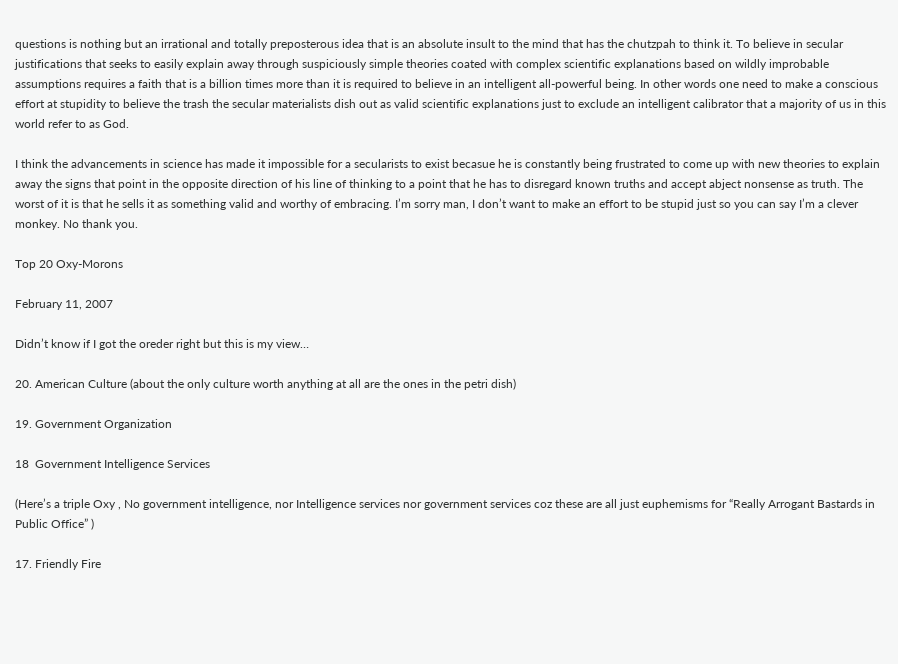questions is nothing but an irrational and totally preposterous idea that is an absolute insult to the mind that has the chutzpah to think it. To believe in secular justifications that seeks to easily explain away through suspiciously simple theories coated with complex scientific explanations based on wildly improbable assumptions requires a faith that is a billion times more than it is required to believe in an intelligent all-powerful being. In other words one need to make a conscious effort at stupidity to believe the trash the secular materialists dish out as valid scientific explanations just to exclude an intelligent calibrator that a majority of us in this world refer to as God.

I think the advancements in science has made it impossible for a secularists to exist becasue he is constantly being frustrated to come up with new theories to explain away the signs that point in the opposite direction of his line of thinking to a point that he has to disregard known truths and accept abject nonsense as truth. The worst of it is that he sells it as something valid and worthy of embracing. I’m sorry man, I don’t want to make an effort to be stupid just so you can say I’m a clever monkey. No thank you.

Top 20 Oxy-Morons

February 11, 2007

Didn’t know if I got the oreder right but this is my view…

20. American Culture (about the only culture worth anything at all are the ones in the petri dish)

19. Government Organization

18  Government Intelligence Services

(Here’s a triple Oxy , No government intelligence, nor Intelligence services nor government services coz these are all just euphemisms for “Really Arrogant Bastards in Public Office” )

17. Friendly Fire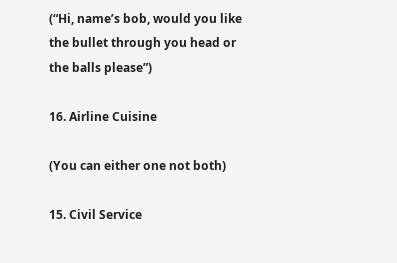(“Hi, name’s bob, would you like the bullet through you head or the balls please”)

16. Airline Cuisine

(You can either one not both)

15. Civil Service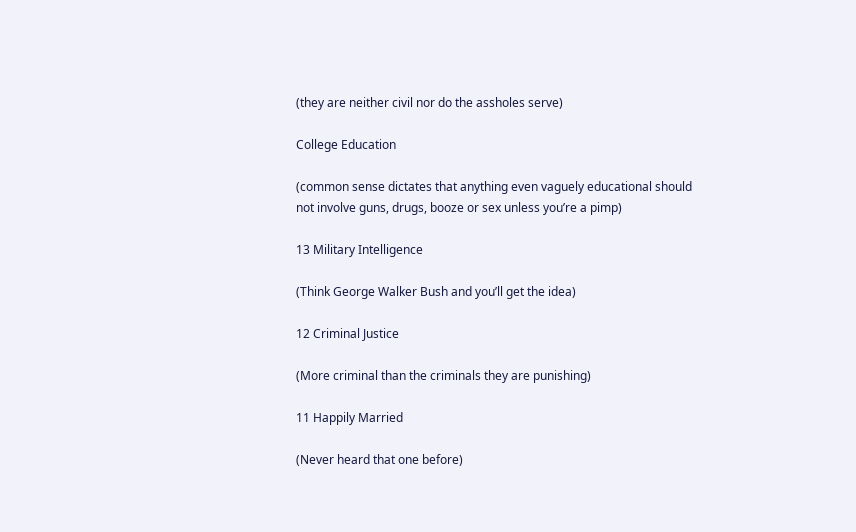(they are neither civil nor do the assholes serve)

College Education

(common sense dictates that anything even vaguely educational should not involve guns, drugs, booze or sex unless you’re a pimp)

13 Military Intelligence

(Think George Walker Bush and you’ll get the idea)

12 Criminal Justice

(More criminal than the criminals they are punishing)

11 Happily Married

(Never heard that one before)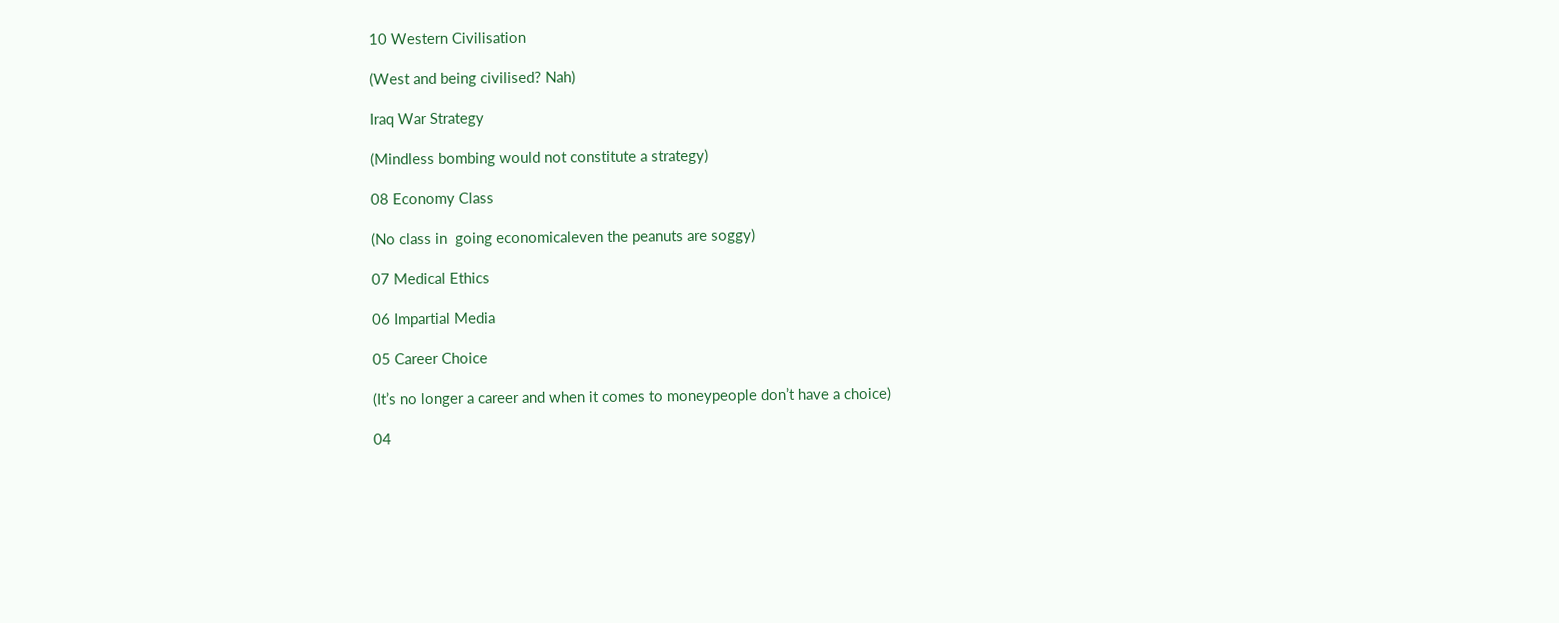10 Western Civilisation

(West and being civilised? Nah)

Iraq War Strategy

(Mindless bombing would not constitute a strategy)

08 Economy Class

(No class in  going economicaleven the peanuts are soggy)

07 Medical Ethics

06 Impartial Media

05 Career Choice

(It’s no longer a career and when it comes to moneypeople don’t have a choice)

04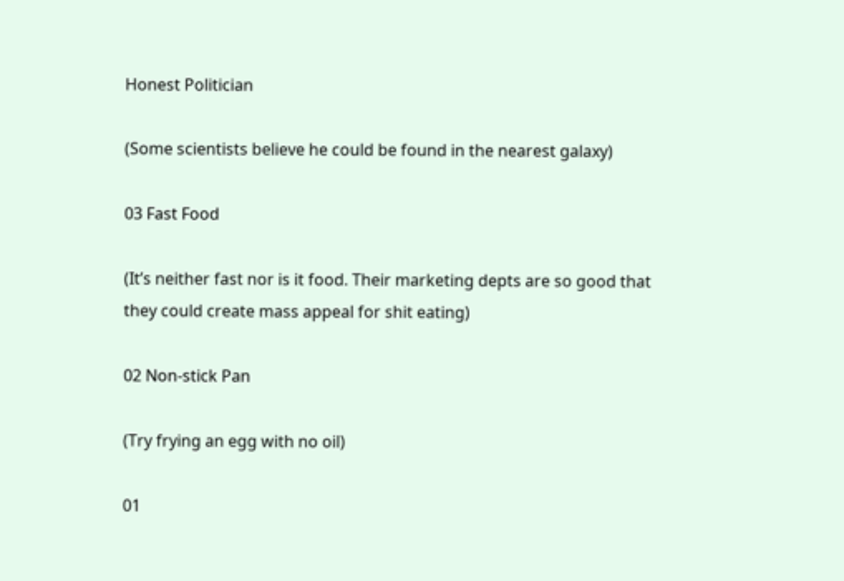Honest Politician

(Some scientists believe he could be found in the nearest galaxy)

03 Fast Food

(It’s neither fast nor is it food. Their marketing depts are so good that they could create mass appeal for shit eating)

02 Non-stick Pan

(Try frying an egg with no oil)

01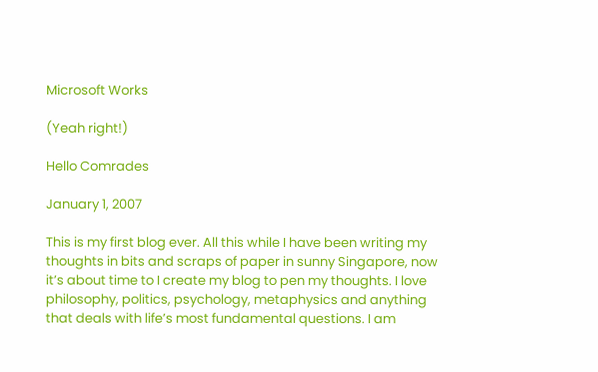Microsoft Works

(Yeah right!)

Hello Comrades

January 1, 2007

This is my first blog ever. All this while I have been writing my thoughts in bits and scraps of paper in sunny Singapore, now it’s about time to I create my blog to pen my thoughts. I love philosophy, politics, psychology, metaphysics and anything that deals with life’s most fundamental questions. I am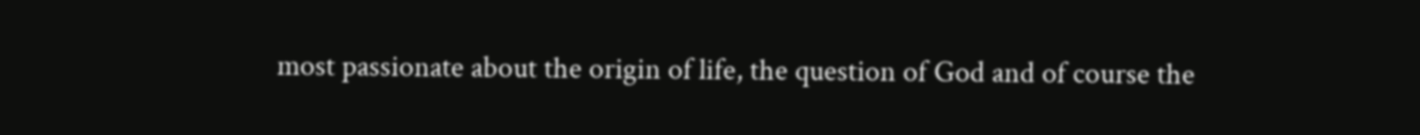most passionate about the origin of life, the question of God and of course the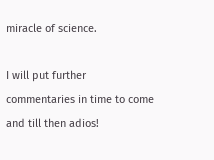miracle of science.

I will put further commentaries in time to come and till then adios!